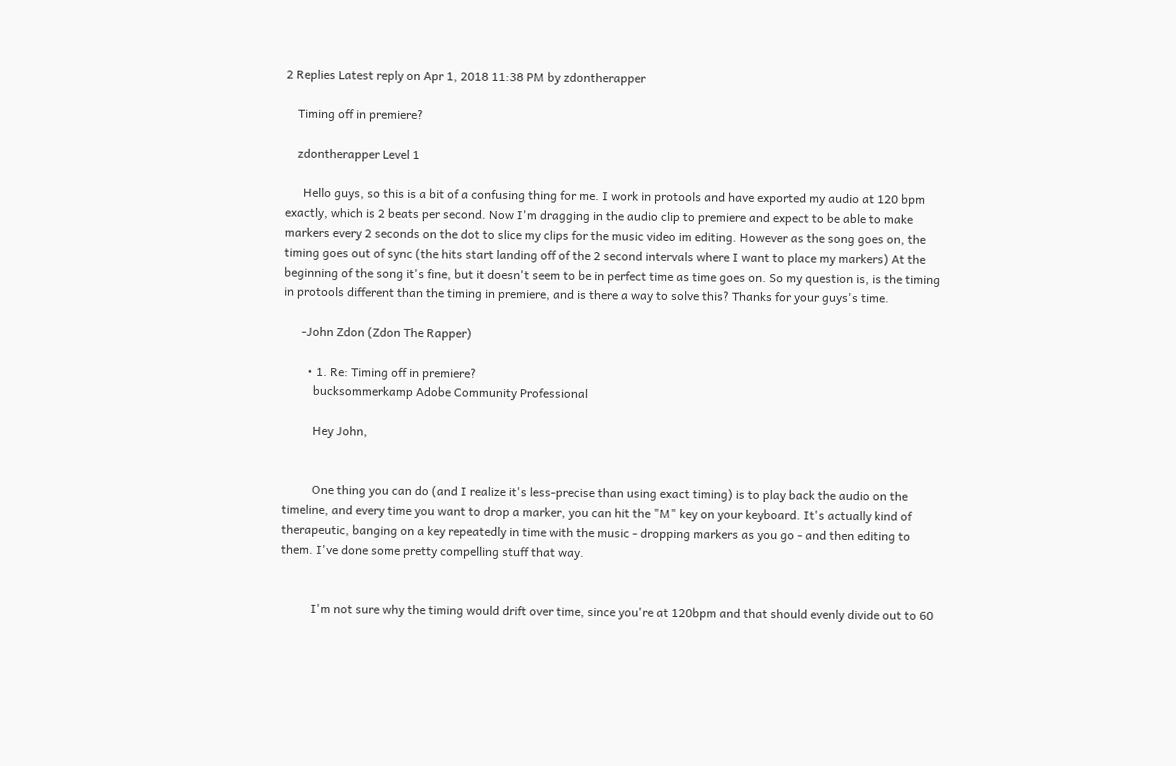2 Replies Latest reply on Apr 1, 2018 11:38 PM by zdontherapper

    Timing off in premiere?

    zdontherapper Level 1

      Hello guys, so this is a bit of a confusing thing for me. I work in protools and have exported my audio at 120 bpm exactly, which is 2 beats per second. Now I'm dragging in the audio clip to premiere and expect to be able to make markers every 2 seconds on the dot to slice my clips for the music video im editing. However as the song goes on, the timing goes out of sync (the hits start landing off of the 2 second intervals where I want to place my markers) At the beginning of the song it's fine, but it doesn't seem to be in perfect time as time goes on. So my question is, is the timing in protools different than the timing in premiere, and is there a way to solve this? Thanks for your guys's time.

      -John Zdon (Zdon The Rapper)

        • 1. Re: Timing off in premiere?
          bucksommerkamp Adobe Community Professional

          Hey John,


          One thing you can do (and I realize it's less-precise than using exact timing) is to play back the audio on the timeline, and every time you want to drop a marker, you can hit the "M" key on your keyboard. It's actually kind of therapeutic, banging on a key repeatedly in time with the music - dropping markers as you go - and then editing to them. I've done some pretty compelling stuff that way.


          I'm not sure why the timing would drift over time, since you're at 120bpm and that should evenly divide out to 60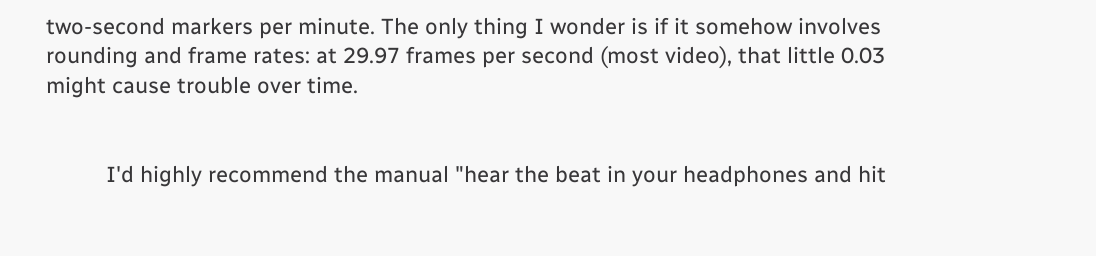two-second markers per minute. The only thing I wonder is if it somehow involves rounding and frame rates: at 29.97 frames per second (most video), that little 0.03 might cause trouble over time.


          I'd highly recommend the manual "hear the beat in your headphones and hit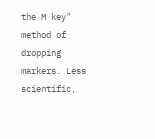the M key" method of dropping markers. Less scientific,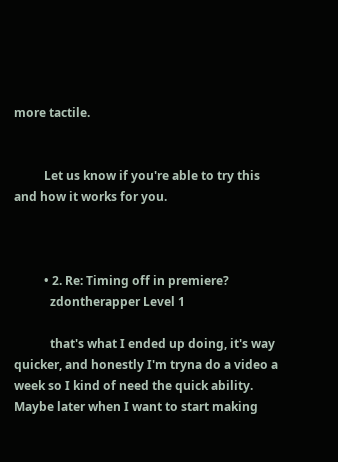more tactile.


          Let us know if you're able to try this and how it works for you.



          • 2. Re: Timing off in premiere?
            zdontherapper Level 1

            that's what I ended up doing, it's way quicker, and honestly I'm tryna do a video a week so I kind of need the quick ability. Maybe later when I want to start making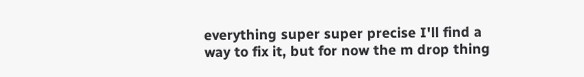everything super super precise I'll find a way to fix it, but for now the m drop thing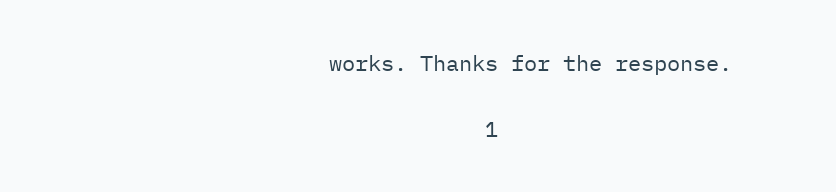works. Thanks for the response.

            1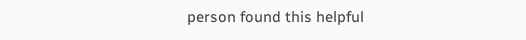person found this helpful